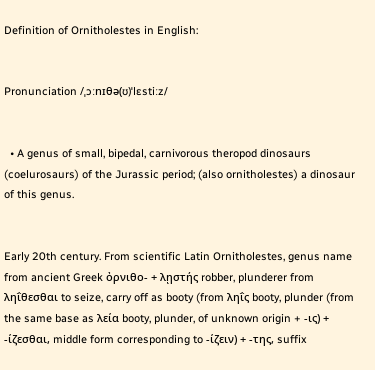Definition of Ornitholestes in English:


Pronunciation /ˌɔːnɪθə(ʊ)ˈlɛstiːz/


  • A genus of small, bipedal, carnivorous theropod dinosaurs (coelurosaurs) of the Jurassic period; (also ornitholestes) a dinosaur of this genus.


Early 20th century. From scientific Latin Ornitholestes, genus name from ancient Greek ὀρνιθο- + λῃστής robber, plunderer from ληΐθεσθαι to seize, carry off as booty (from ληΐς booty, plunder (from the same base as λεία booty, plunder, of unknown origin + -ις) + -ίζεσθαι, middle form corresponding to -ίζειν) + -της, suffix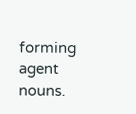forming agent nouns.